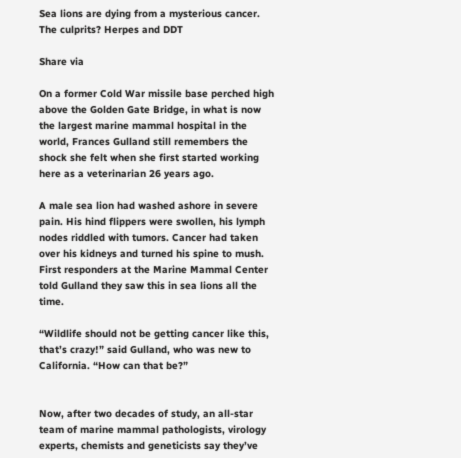Sea lions are dying from a mysterious cancer. The culprits? Herpes and DDT

Share via

On a former Cold War missile base perched high above the Golden Gate Bridge, in what is now the largest marine mammal hospital in the world, Frances Gulland still remembers the shock she felt when she first started working here as a veterinarian 26 years ago.

A male sea lion had washed ashore in severe pain. His hind flippers were swollen, his lymph nodes riddled with tumors. Cancer had taken over his kidneys and turned his spine to mush. First responders at the Marine Mammal Center told Gulland they saw this in sea lions all the time.

“Wildlife should not be getting cancer like this, that’s crazy!” said Gulland, who was new to California. “How can that be?”


Now, after two decades of study, an all-star team of marine mammal pathologists, virology experts, chemists and geneticists say they’ve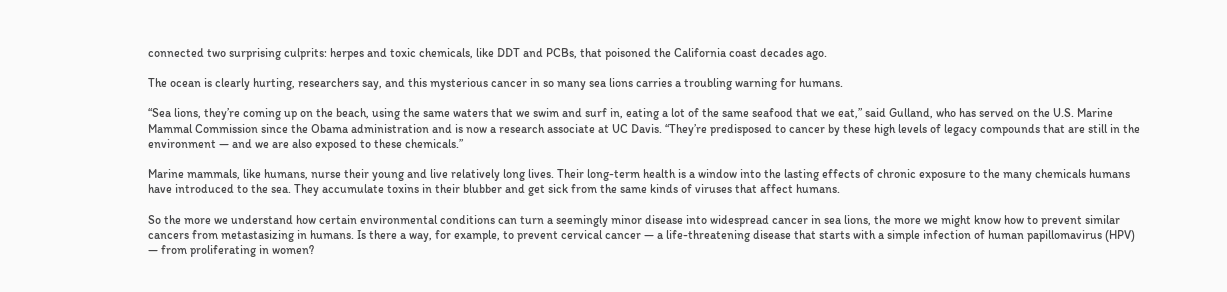connected two surprising culprits: herpes and toxic chemicals, like DDT and PCBs, that poisoned the California coast decades ago.

The ocean is clearly hurting, researchers say, and this mysterious cancer in so many sea lions carries a troubling warning for humans.

“Sea lions, they’re coming up on the beach, using the same waters that we swim and surf in, eating a lot of the same seafood that we eat,” said Gulland, who has served on the U.S. Marine Mammal Commission since the Obama administration and is now a research associate at UC Davis. “They’re predisposed to cancer by these high levels of legacy compounds that are still in the environment — and we are also exposed to these chemicals.”

Marine mammals, like humans, nurse their young and live relatively long lives. Their long-term health is a window into the lasting effects of chronic exposure to the many chemicals humans have introduced to the sea. They accumulate toxins in their blubber and get sick from the same kinds of viruses that affect humans.

So the more we understand how certain environmental conditions can turn a seemingly minor disease into widespread cancer in sea lions, the more we might know how to prevent similar cancers from metastasizing in humans. Is there a way, for example, to prevent cervical cancer — a life-threatening disease that starts with a simple infection of human papillomavirus (HPV) — from proliferating in women?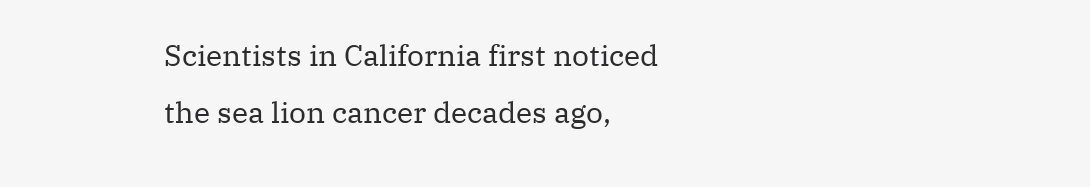Scientists in California first noticed the sea lion cancer decades ago,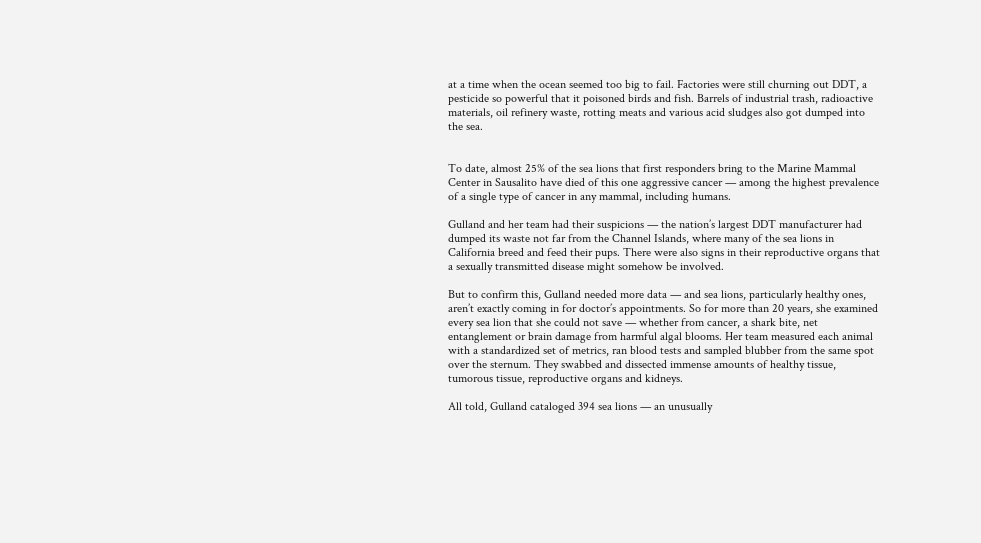at a time when the ocean seemed too big to fail. Factories were still churning out DDT, a pesticide so powerful that it poisoned birds and fish. Barrels of industrial trash, radioactive materials, oil refinery waste, rotting meats and various acid sludges also got dumped into the sea.


To date, almost 25% of the sea lions that first responders bring to the Marine Mammal Center in Sausalito have died of this one aggressive cancer — among the highest prevalence of a single type of cancer in any mammal, including humans.

Gulland and her team had their suspicions — the nation’s largest DDT manufacturer had dumped its waste not far from the Channel Islands, where many of the sea lions in California breed and feed their pups. There were also signs in their reproductive organs that a sexually transmitted disease might somehow be involved.

But to confirm this, Gulland needed more data — and sea lions, particularly healthy ones, aren’t exactly coming in for doctor’s appointments. So for more than 20 years, she examined every sea lion that she could not save — whether from cancer, a shark bite, net entanglement or brain damage from harmful algal blooms. Her team measured each animal with a standardized set of metrics, ran blood tests and sampled blubber from the same spot over the sternum. They swabbed and dissected immense amounts of healthy tissue, tumorous tissue, reproductive organs and kidneys.

All told, Gulland cataloged 394 sea lions — an unusually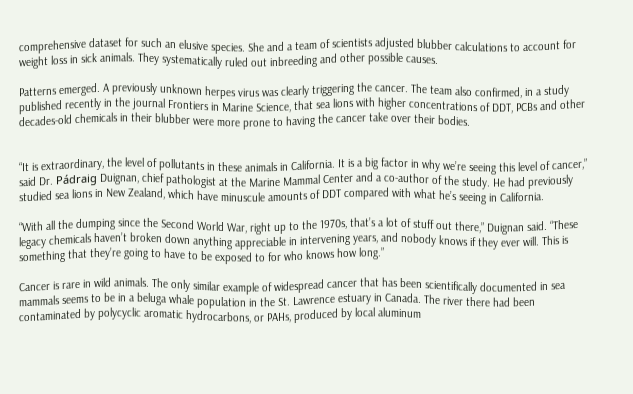comprehensive dataset for such an elusive species. She and a team of scientists adjusted blubber calculations to account for weight loss in sick animals. They systematically ruled out inbreeding and other possible causes.

Patterns emerged. A previously unknown herpes virus was clearly triggering the cancer. The team also confirmed, in a study published recently in the journal Frontiers in Marine Science, that sea lions with higher concentrations of DDT, PCBs and other decades-old chemicals in their blubber were more prone to having the cancer take over their bodies.


“It is extraordinary, the level of pollutants in these animals in California. It is a big factor in why we’re seeing this level of cancer,” said Dr. Pádraig Duignan, chief pathologist at the Marine Mammal Center and a co-author of the study. He had previously studied sea lions in New Zealand, which have minuscule amounts of DDT compared with what he’s seeing in California.

“With all the dumping since the Second World War, right up to the 1970s, that’s a lot of stuff out there,” Duignan said. “These legacy chemicals haven’t broken down anything appreciable in intervening years, and nobody knows if they ever will. This is something that they’re going to have to be exposed to for who knows how long.”

Cancer is rare in wild animals. The only similar example of widespread cancer that has been scientifically documented in sea mammals seems to be in a beluga whale population in the St. Lawrence estuary in Canada. The river there had been contaminated by polycyclic aromatic hydrocarbons, or PAHs, produced by local aluminum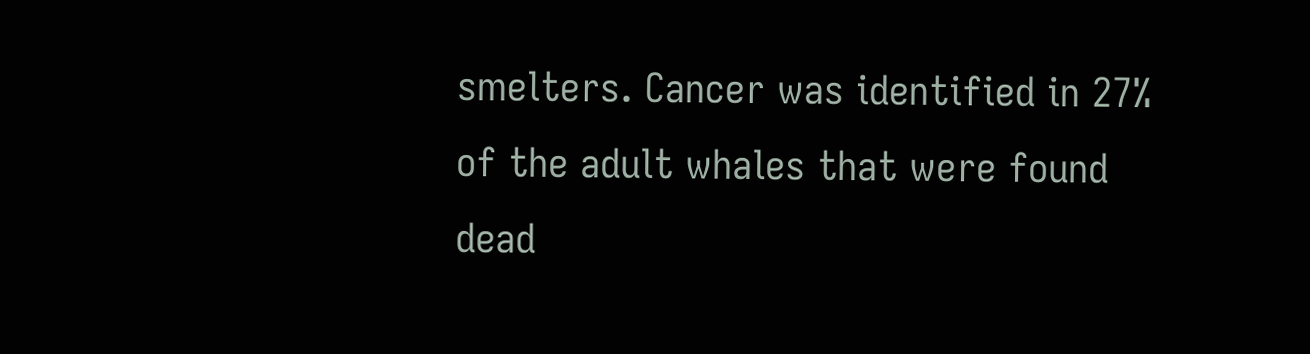smelters. Cancer was identified in 27% of the adult whales that were found dead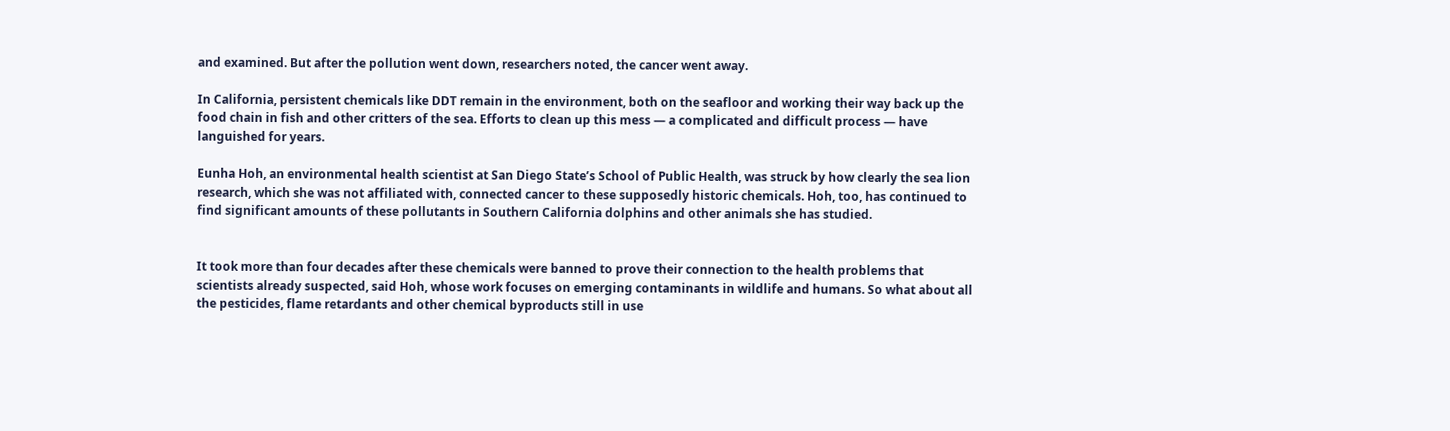and examined. But after the pollution went down, researchers noted, the cancer went away.

In California, persistent chemicals like DDT remain in the environment, both on the seafloor and working their way back up the food chain in fish and other critters of the sea. Efforts to clean up this mess — a complicated and difficult process — have languished for years.

Eunha Hoh, an environmental health scientist at San Diego State’s School of Public Health, was struck by how clearly the sea lion research, which she was not affiliated with, connected cancer to these supposedly historic chemicals. Hoh, too, has continued to find significant amounts of these pollutants in Southern California dolphins and other animals she has studied.


It took more than four decades after these chemicals were banned to prove their connection to the health problems that scientists already suspected, said Hoh, whose work focuses on emerging contaminants in wildlife and humans. So what about all the pesticides, flame retardants and other chemical byproducts still in use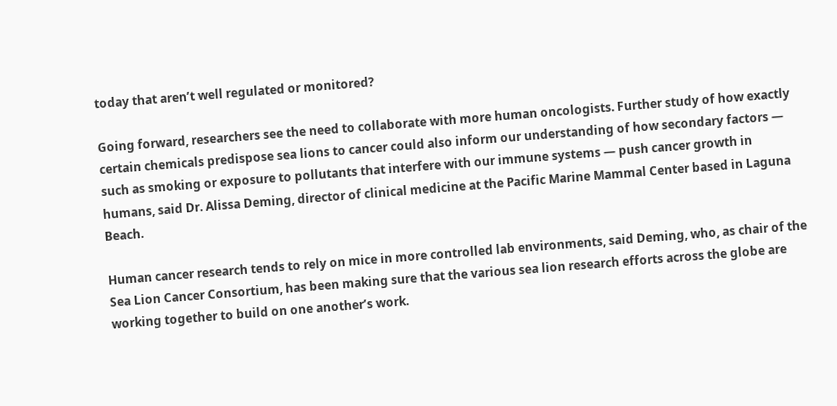today that aren’t well regulated or monitored?

Going forward, researchers see the need to collaborate with more human oncologists. Further study of how exactly certain chemicals predispose sea lions to cancer could also inform our understanding of how secondary factors — such as smoking or exposure to pollutants that interfere with our immune systems — push cancer growth in humans, said Dr. Alissa Deming, director of clinical medicine at the Pacific Marine Mammal Center based in Laguna Beach.

Human cancer research tends to rely on mice in more controlled lab environments, said Deming, who, as chair of the Sea Lion Cancer Consortium, has been making sure that the various sea lion research efforts across the globe are working together to build on one another’s work.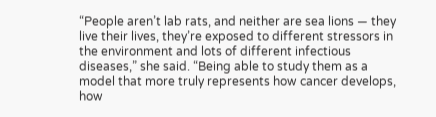“People aren’t lab rats, and neither are sea lions — they live their lives, they’re exposed to different stressors in the environment and lots of different infectious diseases,” she said. “Being able to study them as a model that more truly represents how cancer develops, how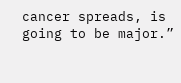cancer spreads, is going to be major.”